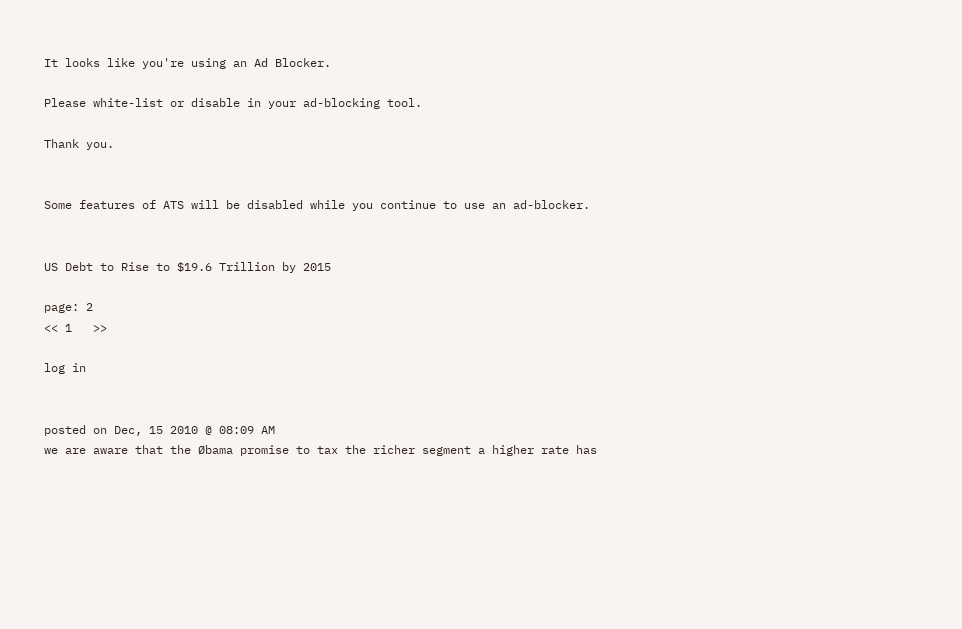It looks like you're using an Ad Blocker.

Please white-list or disable in your ad-blocking tool.

Thank you.


Some features of ATS will be disabled while you continue to use an ad-blocker.


US Debt to Rise to $19.6 Trillion by 2015

page: 2
<< 1   >>

log in


posted on Dec, 15 2010 @ 08:09 AM
we are aware that the Øbama promise to tax the richer segment a higher rate has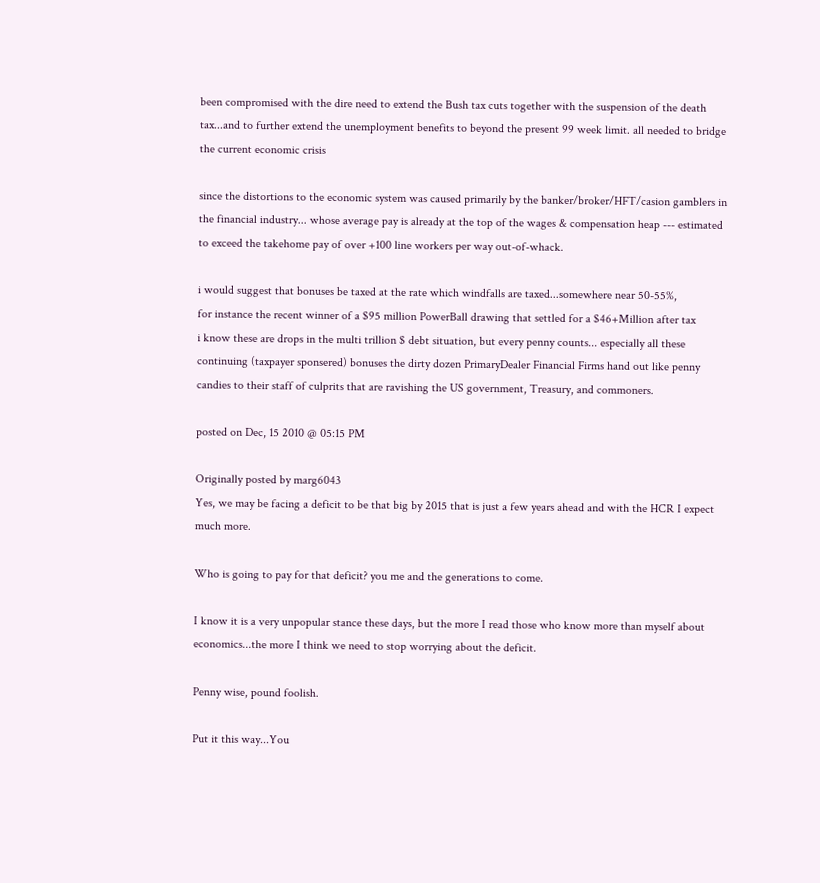been compromised with the dire need to extend the Bush tax cuts together with the suspension of the death tax...and to further extend the unemployment benefits to beyond the present 99 week limit. all needed to bridge the current economic crisis

since the distortions to the economic system was caused primarily by the banker/broker/HFT/casion gamblers in the financial industry... whose average pay is already at the top of the wages & compensation heap --- estimated to exceed the takehome pay of over +100 line workers per way out-of-whack.

i would suggest that bonuses be taxed at the rate which windfalls are taxed...somewhere near 50-55%,
for instance the recent winner of a $95 million PowerBall drawing that settled for a $46+Million after tax
i know these are drops in the multi trillion $ debt situation, but every penny counts... especially all these continuing (taxpayer sponsered) bonuses the dirty dozen PrimaryDealer Financial Firms hand out like penny candies to their staff of culprits that are ravishing the US government, Treasury, and commoners.

posted on Dec, 15 2010 @ 05:15 PM

Originally posted by marg6043
Yes, we may be facing a deficit to be that big by 2015 that is just a few years ahead and with the HCR I expect much more.

Who is going to pay for that deficit? you me and the generations to come.

I know it is a very unpopular stance these days, but the more I read those who know more than myself about economics...the more I think we need to stop worrying about the deficit.

Penny wise, pound foolish.

Put it this way...You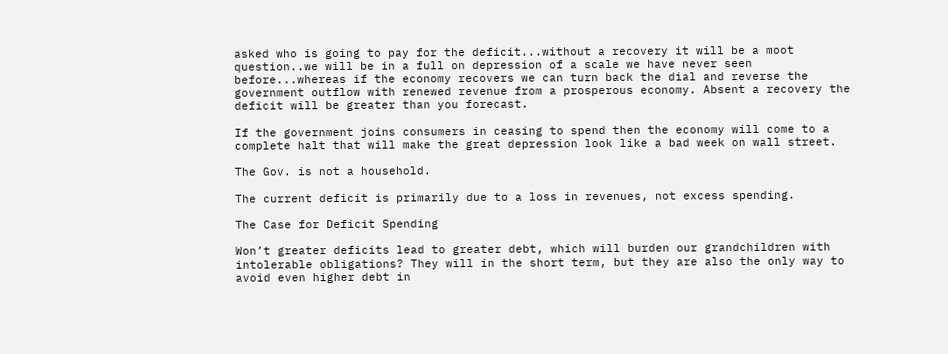asked who is going to pay for the deficit...without a recovery it will be a moot question..we will be in a full on depression of a scale we have never seen before...whereas if the economy recovers we can turn back the dial and reverse the government outflow with renewed revenue from a prosperous economy. Absent a recovery the deficit will be greater than you forecast.

If the government joins consumers in ceasing to spend then the economy will come to a complete halt that will make the great depression look like a bad week on wall street.

The Gov. is not a household.

The current deficit is primarily due to a loss in revenues, not excess spending.

The Case for Deficit Spending

Won’t greater deficits lead to greater debt, which will burden our grandchildren with intolerable obligations? They will in the short term, but they are also the only way to avoid even higher debt in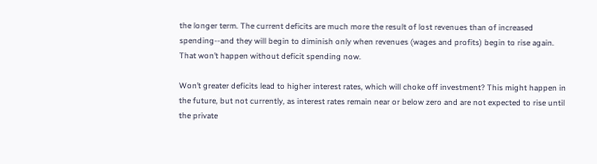the longer term. The current deficits are much more the result of lost revenues than of increased spending--and they will begin to diminish only when revenues (wages and profits) begin to rise again. That won’t happen without deficit spending now.

Won’t greater deficits lead to higher interest rates, which will choke off investment? This might happen in the future, but not currently, as interest rates remain near or below zero and are not expected to rise until the private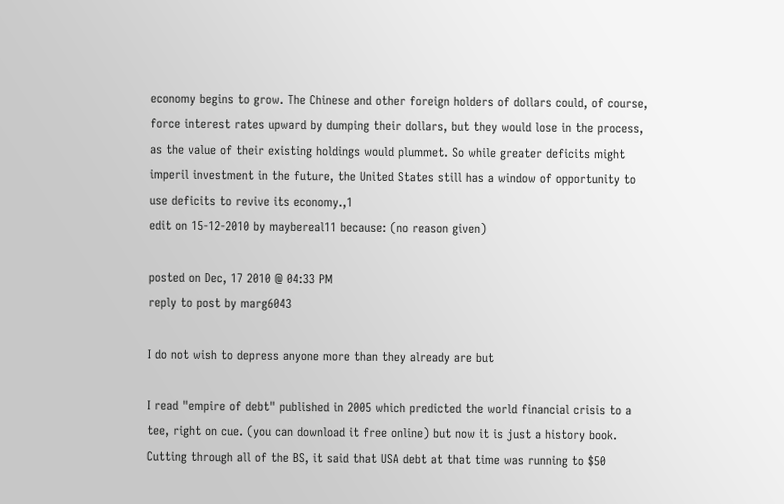economy begins to grow. The Chinese and other foreign holders of dollars could, of course, force interest rates upward by dumping their dollars, but they would lose in the process, as the value of their existing holdings would plummet. So while greater deficits might imperil investment in the future, the United States still has a window of opportunity to use deficits to revive its economy.,1
edit on 15-12-2010 by maybereal11 because: (no reason given)

posted on Dec, 17 2010 @ 04:33 PM
reply to post by marg6043

I do not wish to depress anyone more than they already are but

I read "empire of debt" published in 2005 which predicted the world financial crisis to a tee, right on cue. (you can download it free online) but now it is just a history book. Cutting through all of the BS, it said that USA debt at that time was running to $50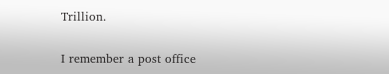Trillion.

I remember a post office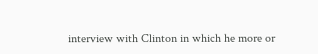interview with Clinton in which he more or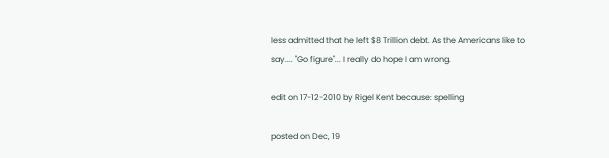less admitted that he left $8 Trillion debt. As the Americans like to say.... "Go figure"... I really do hope I am wrong.

edit on 17-12-2010 by Rigel Kent because: spelling

posted on Dec, 19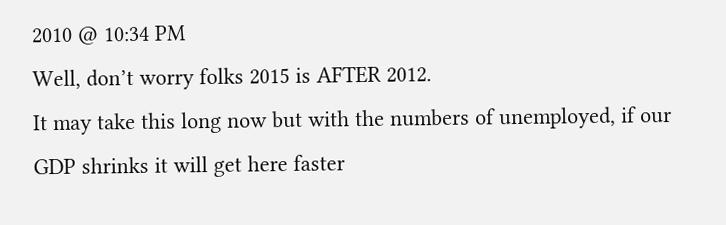2010 @ 10:34 PM
Well, don’t worry folks 2015 is AFTER 2012.
It may take this long now but with the numbers of unemployed, if our GDP shrinks it will get here faster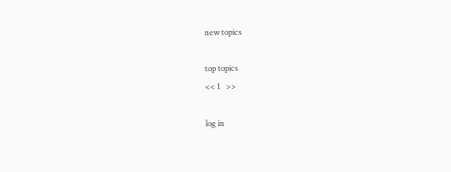new topics

top topics
<< 1   >>

log in